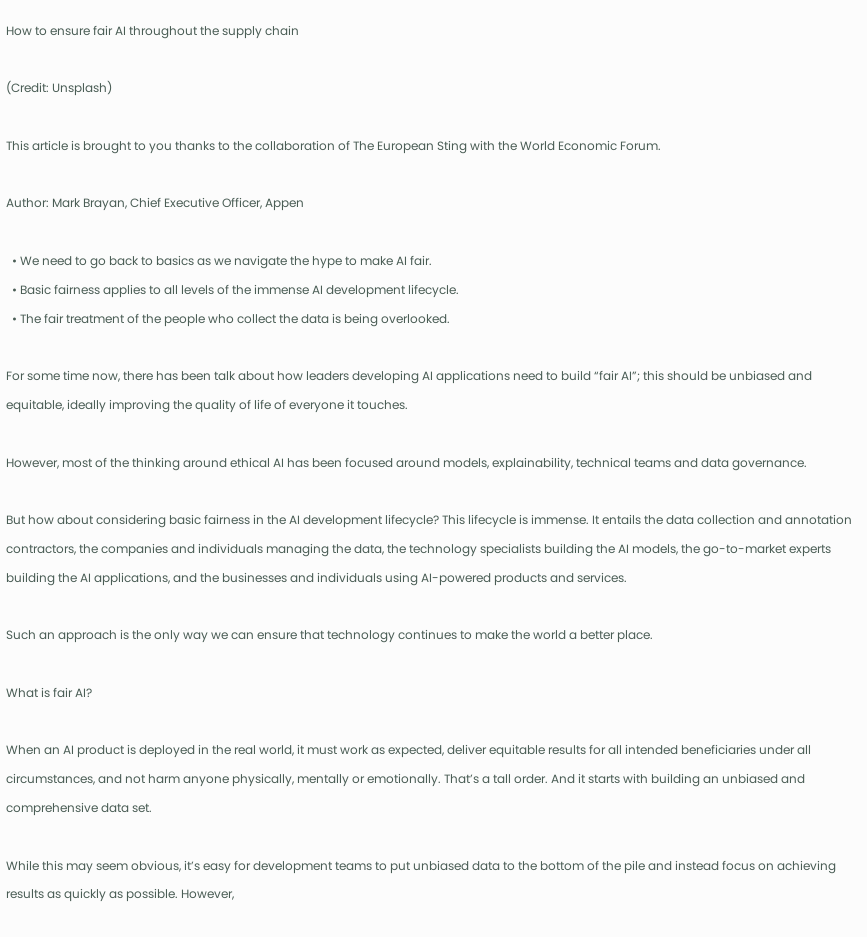How to ensure fair AI throughout the supply chain

(Credit: Unsplash)

This article is brought to you thanks to the collaboration of The European Sting with the World Economic Forum.

Author: Mark Brayan, Chief Executive Officer, Appen

  • We need to go back to basics as we navigate the hype to make AI fair.
  • Basic fairness applies to all levels of the immense AI development lifecycle.
  • The fair treatment of the people who collect the data is being overlooked.

For some time now, there has been talk about how leaders developing AI applications need to build “fair AI”; this should be unbiased and equitable, ideally improving the quality of life of everyone it touches.

However, most of the thinking around ethical AI has been focused around models, explainability, technical teams and data governance.

But how about considering basic fairness in the AI development lifecycle? This lifecycle is immense. It entails the data collection and annotation contractors, the companies and individuals managing the data, the technology specialists building the AI models, the go-to-market experts building the AI applications, and the businesses and individuals using AI-powered products and services.

Such an approach is the only way we can ensure that technology continues to make the world a better place.

What is fair AI?

When an AI product is deployed in the real world, it must work as expected, deliver equitable results for all intended beneficiaries under all circumstances, and not harm anyone physically, mentally or emotionally. That’s a tall order. And it starts with building an unbiased and comprehensive data set.

While this may seem obvious, it’s easy for development teams to put unbiased data to the bottom of the pile and instead focus on achieving results as quickly as possible. However,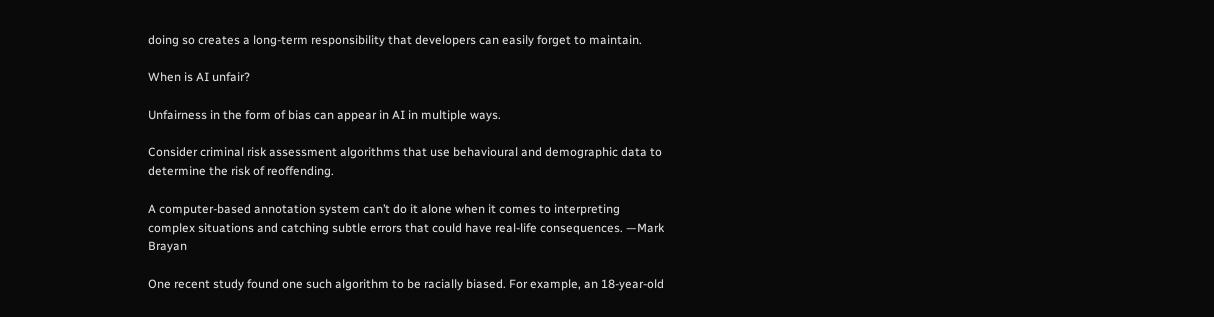doing so creates a long-term responsibility that developers can easily forget to maintain.

When is AI unfair?

Unfairness in the form of bias can appear in AI in multiple ways.

Consider criminal risk assessment algorithms that use behavioural and demographic data to determine the risk of reoffending.

A computer-based annotation system can’t do it alone when it comes to interpreting complex situations and catching subtle errors that could have real-life consequences. —Mark Brayan

One recent study found one such algorithm to be racially biased. For example, an 18-year-old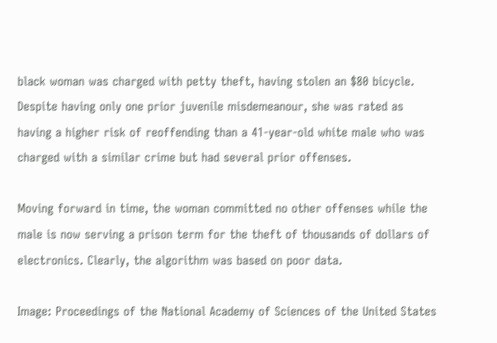black woman was charged with petty theft, having stolen an $80 bicycle. Despite having only one prior juvenile misdemeanour, she was rated as having a higher risk of reoffending than a 41-year-old white male who was charged with a similar crime but had several prior offenses.

Moving forward in time, the woman committed no other offenses while the male is now serving a prison term for the theft of thousands of dollars of electronics. Clearly, the algorithm was based on poor data.

Image: Proceedings of the National Academy of Sciences of the United States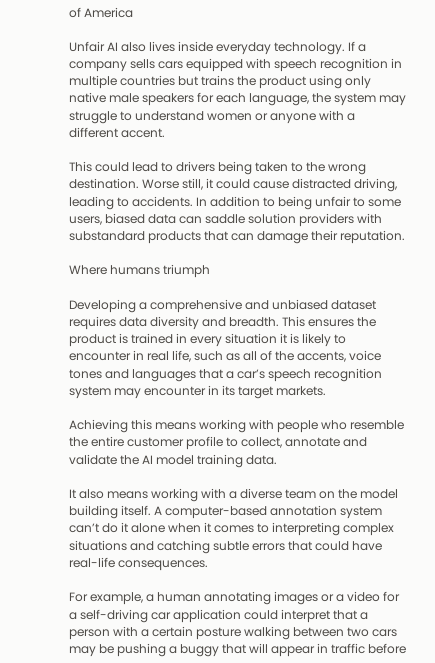of America

Unfair AI also lives inside everyday technology. If a company sells cars equipped with speech recognition in multiple countries but trains the product using only native male speakers for each language, the system may struggle to understand women or anyone with a different accent.

This could lead to drivers being taken to the wrong destination. Worse still, it could cause distracted driving, leading to accidents. In addition to being unfair to some users, biased data can saddle solution providers with substandard products that can damage their reputation.

Where humans triumph

Developing a comprehensive and unbiased dataset requires data diversity and breadth. This ensures the product is trained in every situation it is likely to encounter in real life, such as all of the accents, voice tones and languages that a car’s speech recognition system may encounter in its target markets.

Achieving this means working with people who resemble the entire customer profile to collect, annotate and validate the AI model training data.

It also means working with a diverse team on the model building itself. A computer-based annotation system can’t do it alone when it comes to interpreting complex situations and catching subtle errors that could have real-life consequences.

For example, a human annotating images or a video for a self-driving car application could interpret that a person with a certain posture walking between two cars may be pushing a buggy that will appear in traffic before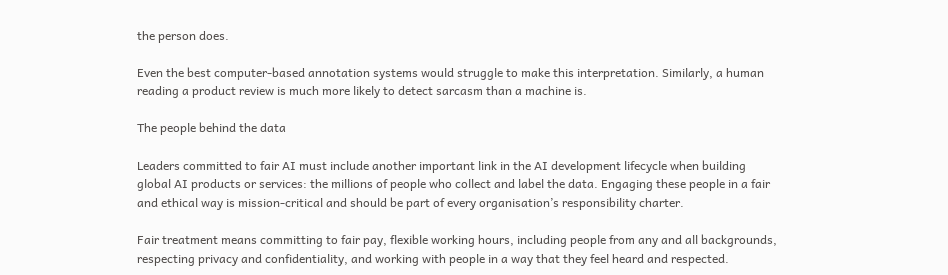the person does.

Even the best computer-based annotation systems would struggle to make this interpretation. Similarly, a human reading a product review is much more likely to detect sarcasm than a machine is.

The people behind the data

Leaders committed to fair AI must include another important link in the AI development lifecycle when building global AI products or services: the millions of people who collect and label the data. Engaging these people in a fair and ethical way is mission-critical and should be part of every organisation’s responsibility charter.

Fair treatment means committing to fair pay, flexible working hours, including people from any and all backgrounds, respecting privacy and confidentiality, and working with people in a way that they feel heard and respected.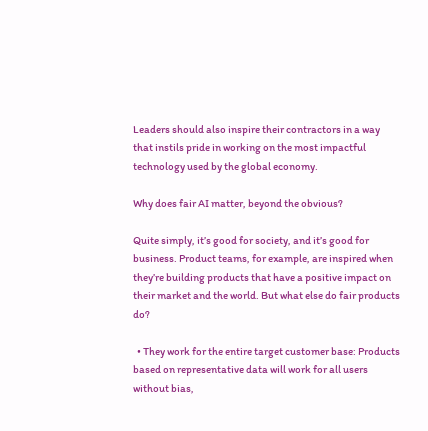Leaders should also inspire their contractors in a way that instils pride in working on the most impactful technology used by the global economy.

Why does fair AI matter, beyond the obvious?

Quite simply, it’s good for society, and it’s good for business. Product teams, for example, are inspired when they’re building products that have a positive impact on their market and the world. But what else do fair products do?

  • They work for the entire target customer base: Products based on representative data will work for all users without bias,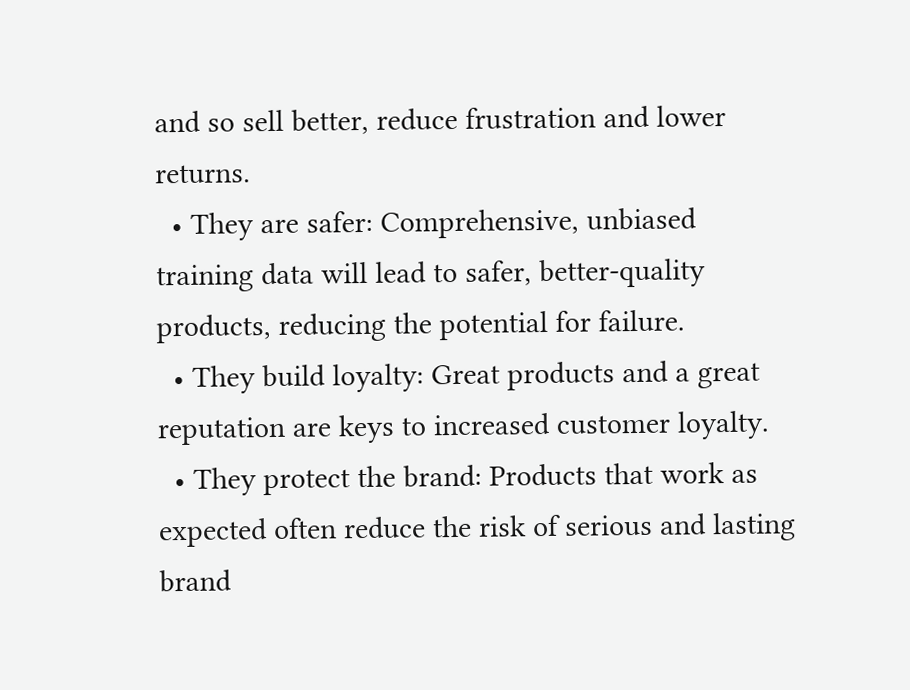and so sell better, reduce frustration and lower returns.
  • They are safer: Comprehensive, unbiased training data will lead to safer, better-quality products, reducing the potential for failure.
  • They build loyalty: Great products and a great reputation are keys to increased customer loyalty.
  • They protect the brand: Products that work as expected often reduce the risk of serious and lasting brand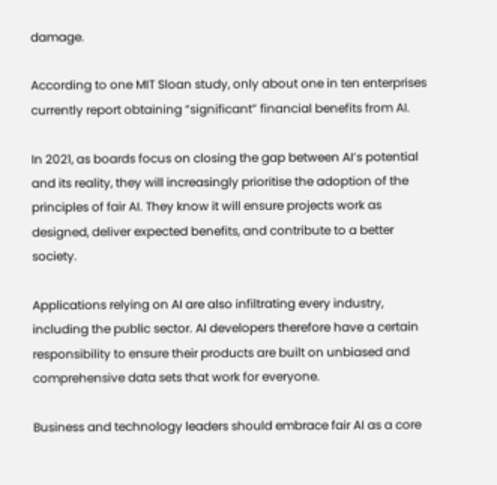damage.

According to one MIT Sloan study, only about one in ten enterprises currently report obtaining “significant” financial benefits from AI.

In 2021, as boards focus on closing the gap between AI’s potential and its reality, they will increasingly prioritise the adoption of the principles of fair AI. They know it will ensure projects work as designed, deliver expected benefits, and contribute to a better society.

Applications relying on AI are also infiltrating every industry, including the public sector. AI developers therefore have a certain responsibility to ensure their products are built on unbiased and comprehensive data sets that work for everyone.

Business and technology leaders should embrace fair AI as a core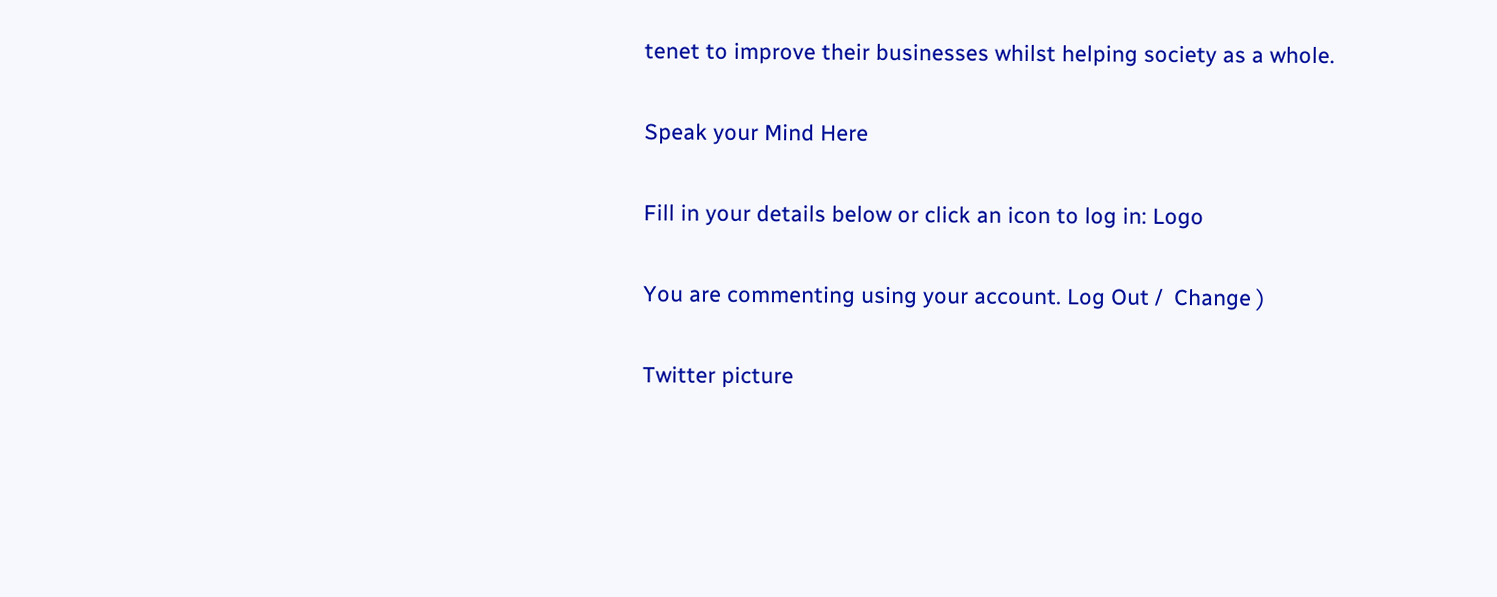tenet to improve their businesses whilst helping society as a whole.

Speak your Mind Here

Fill in your details below or click an icon to log in: Logo

You are commenting using your account. Log Out /  Change )

Twitter picture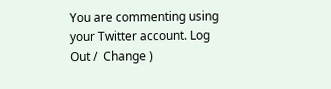You are commenting using your Twitter account. Log Out /  Change )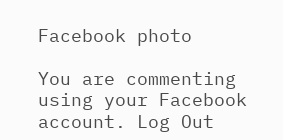Facebook photo

You are commenting using your Facebook account. Log Out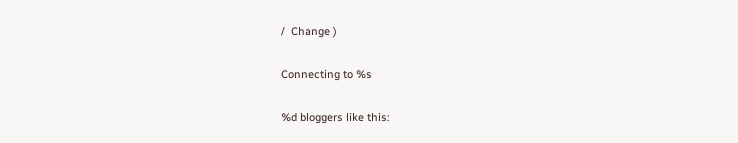/  Change )

Connecting to %s

%d bloggers like this: